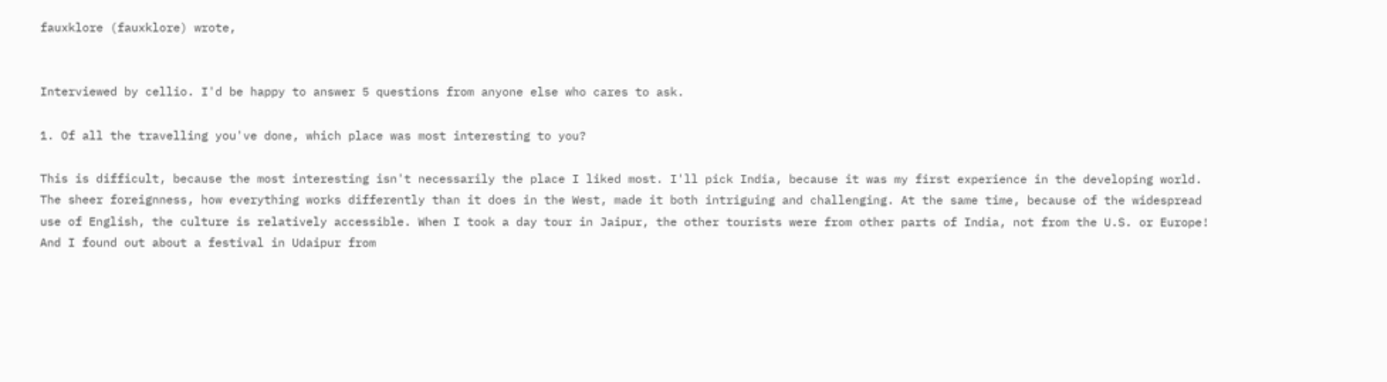fauxklore (fauxklore) wrote,


Interviewed by cellio. I'd be happy to answer 5 questions from anyone else who cares to ask.

1. Of all the travelling you've done, which place was most interesting to you?

This is difficult, because the most interesting isn't necessarily the place I liked most. I'll pick India, because it was my first experience in the developing world. The sheer foreignness, how everything works differently than it does in the West, made it both intriguing and challenging. At the same time, because of the widespread use of English, the culture is relatively accessible. When I took a day tour in Jaipur, the other tourists were from other parts of India, not from the U.S. or Europe! And I found out about a festival in Udaipur from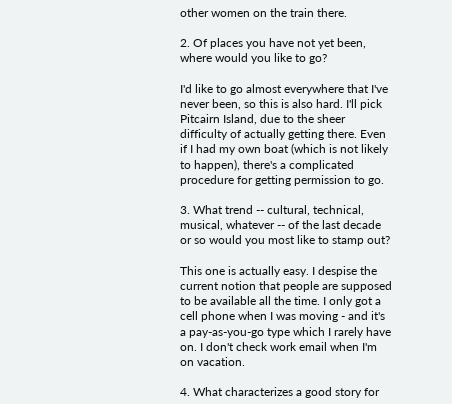other women on the train there.

2. Of places you have not yet been, where would you like to go?

I'd like to go almost everywhere that I've never been, so this is also hard. I'll pick Pitcairn Island, due to the sheer difficulty of actually getting there. Even if I had my own boat (which is not likely to happen), there's a complicated procedure for getting permission to go.

3. What trend -- cultural, technical, musical, whatever -- of the last decade or so would you most like to stamp out?

This one is actually easy. I despise the current notion that people are supposed to be available all the time. I only got a cell phone when I was moving - and it's a pay-as-you-go type which I rarely have on. I don't check work email when I'm on vacation.

4. What characterizes a good story for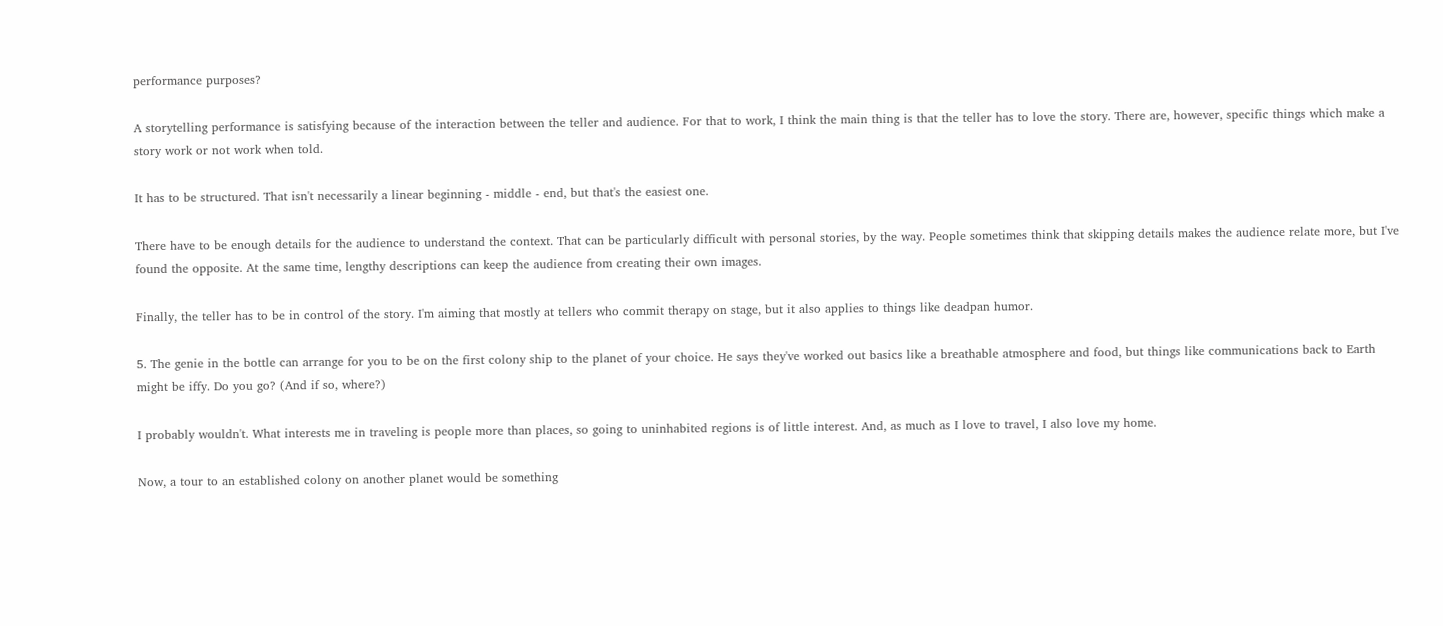performance purposes?

A storytelling performance is satisfying because of the interaction between the teller and audience. For that to work, I think the main thing is that the teller has to love the story. There are, however, specific things which make a story work or not work when told.

It has to be structured. That isn't necessarily a linear beginning - middle - end, but that's the easiest one.

There have to be enough details for the audience to understand the context. That can be particularly difficult with personal stories, by the way. People sometimes think that skipping details makes the audience relate more, but I've found the opposite. At the same time, lengthy descriptions can keep the audience from creating their own images.

Finally, the teller has to be in control of the story. I'm aiming that mostly at tellers who commit therapy on stage, but it also applies to things like deadpan humor.

5. The genie in the bottle can arrange for you to be on the first colony ship to the planet of your choice. He says they've worked out basics like a breathable atmosphere and food, but things like communications back to Earth might be iffy. Do you go? (And if so, where?)

I probably wouldn't. What interests me in traveling is people more than places, so going to uninhabited regions is of little interest. And, as much as I love to travel, I also love my home.

Now, a tour to an established colony on another planet would be something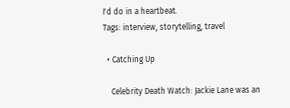I'd do in a heartbeat.
Tags: interview, storytelling, travel

  • Catching Up

    Celebrity Death Watch: Jackie Lane was an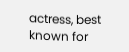actress, best known for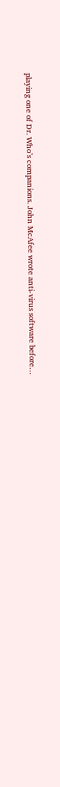playing one of Dr. Who’s companions. John McAfee wrote anti-virus software before…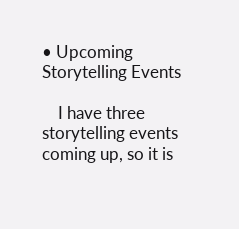• Upcoming Storytelling Events

    I have three storytelling events coming up, so it is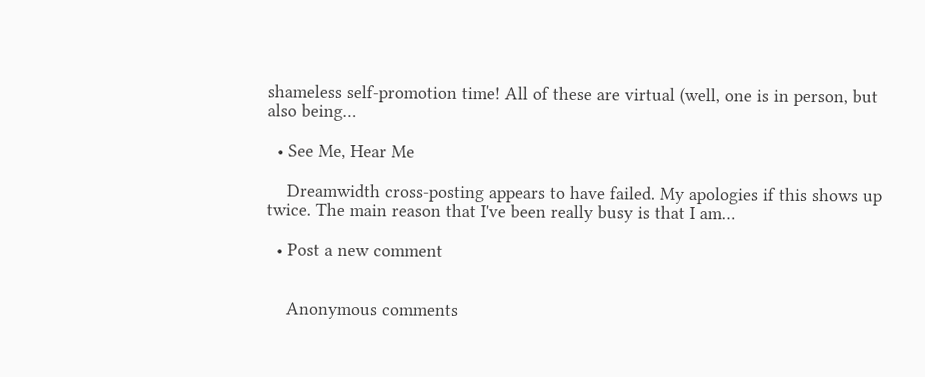shameless self-promotion time! All of these are virtual (well, one is in person, but also being…

  • See Me, Hear Me

    Dreamwidth cross-posting appears to have failed. My apologies if this shows up twice. The main reason that I've been really busy is that I am…

  • Post a new comment


    Anonymous comments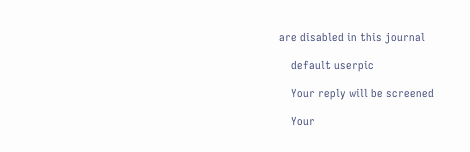are disabled in this journal

    default userpic

    Your reply will be screened

    Your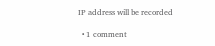IP address will be recorded

  • 1 comment